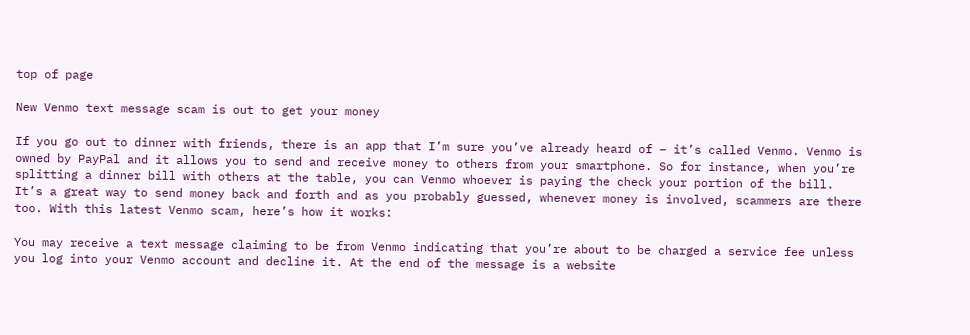top of page

New Venmo text message scam is out to get your money

If you go out to dinner with friends, there is an app that I’m sure you’ve already heard of – it’s called Venmo. Venmo is owned by PayPal and it allows you to send and receive money to others from your smartphone. So for instance, when you’re splitting a dinner bill with others at the table, you can Venmo whoever is paying the check your portion of the bill. It’s a great way to send money back and forth and as you probably guessed, whenever money is involved, scammers are there too. With this latest Venmo scam, here’s how it works:

You may receive a text message claiming to be from Venmo indicating that you’re about to be charged a service fee unless you log into your Venmo account and decline it. At the end of the message is a website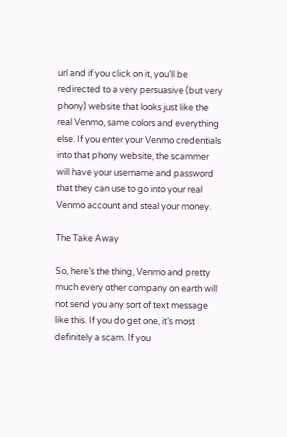url and if you click on it, you’ll be redirected to a very persuasive (but very phony) website that looks just like the real Venmo, same colors and everything else. If you enter your Venmo credentials into that phony website, the scammer will have your username and password that they can use to go into your real Venmo account and steal your money.

The Take Away

So, here’s the thing, Venmo and pretty much every other company on earth will not send you any sort of text message like this. If you do get one, it’s most definitely a scam. If you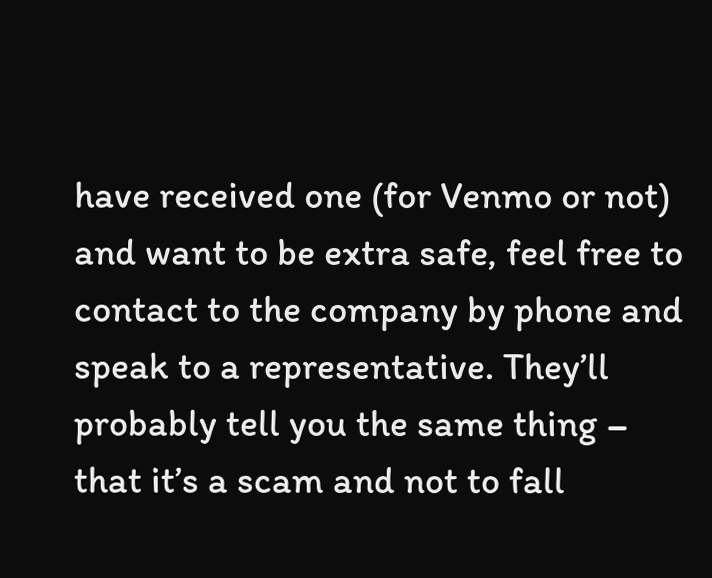have received one (for Venmo or not) and want to be extra safe, feel free to contact to the company by phone and speak to a representative. They’ll probably tell you the same thing – that it’s a scam and not to fall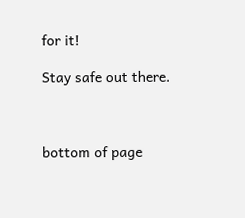for it!

Stay safe out there.



bottom of page